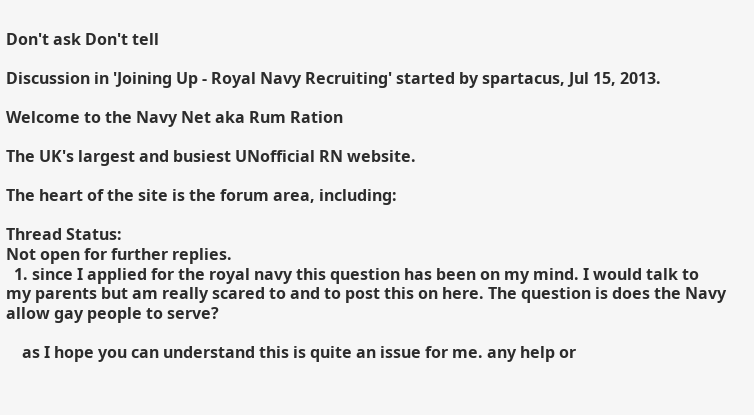Don't ask Don't tell

Discussion in 'Joining Up - Royal Navy Recruiting' started by spartacus, Jul 15, 2013.

Welcome to the Navy Net aka Rum Ration

The UK's largest and busiest UNofficial RN website.

The heart of the site is the forum area, including:

Thread Status:
Not open for further replies.
  1. since I applied for the royal navy this question has been on my mind. I would talk to my parents but am really scared to and to post this on here. The question is does the Navy allow gay people to serve?

    as I hope you can understand this is quite an issue for me. any help or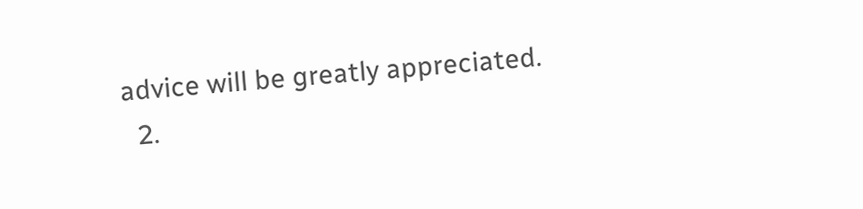advice will be greatly appreciated.
  2.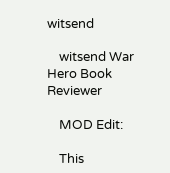witsend

    witsend War Hero Book Reviewer

    MOD Edit:

    This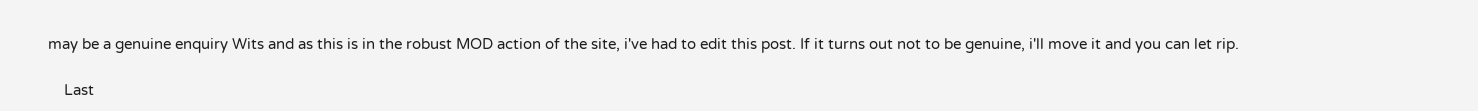may be a genuine enquiry Wits and as this is in the robust MOD action of the site, i've had to edit this post. If it turns out not to be genuine, i'll move it and you can let rip.

    Last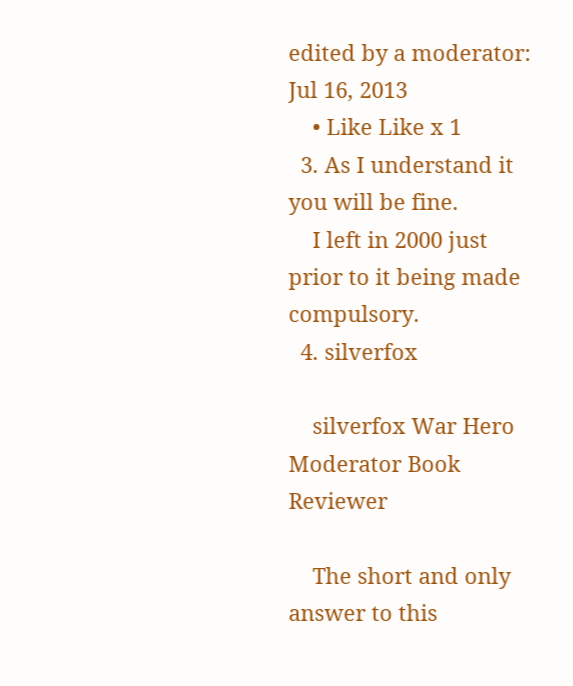edited by a moderator: Jul 16, 2013
    • Like Like x 1
  3. As I understand it you will be fine.
    I left in 2000 just prior to it being made compulsory.
  4. silverfox

    silverfox War Hero Moderator Book Reviewer

    The short and only answer to this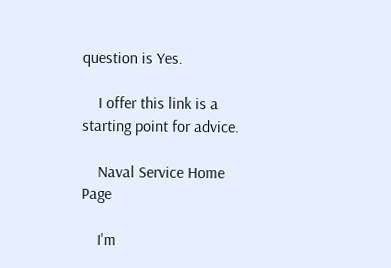question is Yes.

    I offer this link is a starting point for advice.

    Naval Service Home Page

    I'm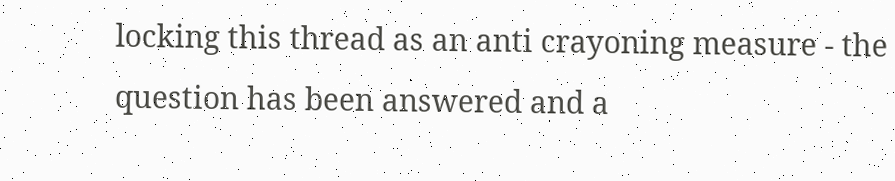locking this thread as an anti crayoning measure - the question has been answered and a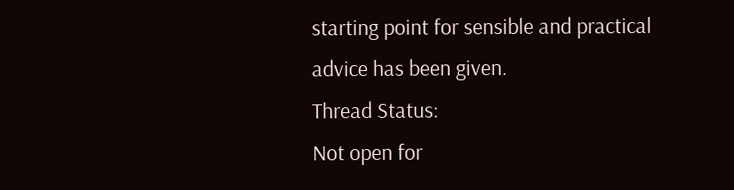starting point for sensible and practical advice has been given.
Thread Status:
Not open for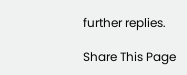further replies.

Share This Page